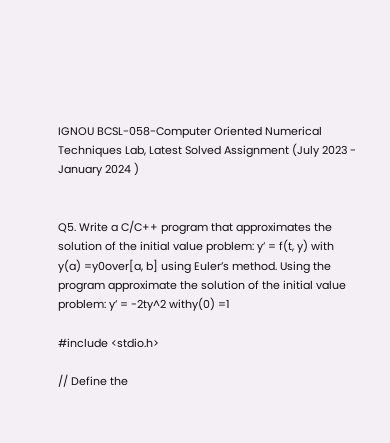IGNOU BCSL-058-Computer Oriented Numerical Techniques Lab, Latest Solved Assignment (July 2023 - January 2024 )


Q5. Write a C/C++ program that approximates the solution of the initial value problem: y’ = f(t, y) with y(a) =y0over[a, b] using Euler’s method. Using the program approximate the solution of the initial value problem: y’ = -2ty^2 withy(0) =1

#include <stdio.h>

// Define the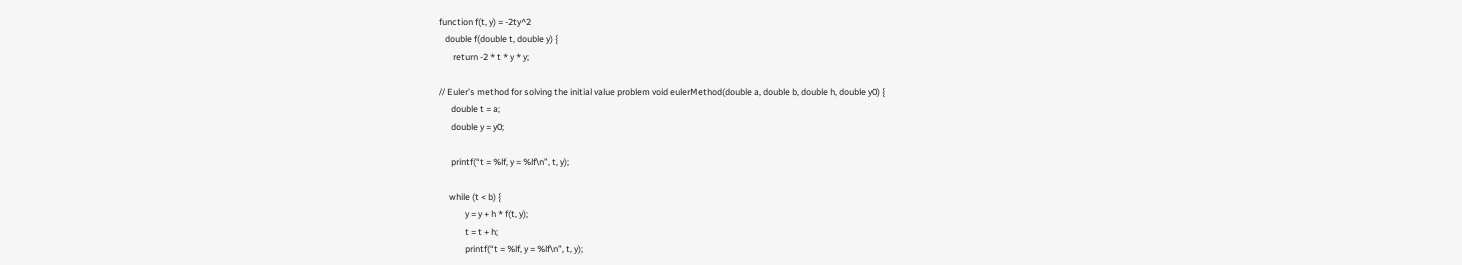function f(t, y) = -2ty^2
   double f(double t, double y) {
       return -2 * t * y * y;

// Euler’s method for solving the initial value problem void eulerMethod(double a, double b, double h, double y0) {
      double t = a;
      double y = y0;

      printf(“t = %lf, y = %lf\n”, t, y);

     while (t < b) {
             y = y + h * f(t, y);
             t = t + h;
             printf(“t = %lf, y = %lf\n”, t, y);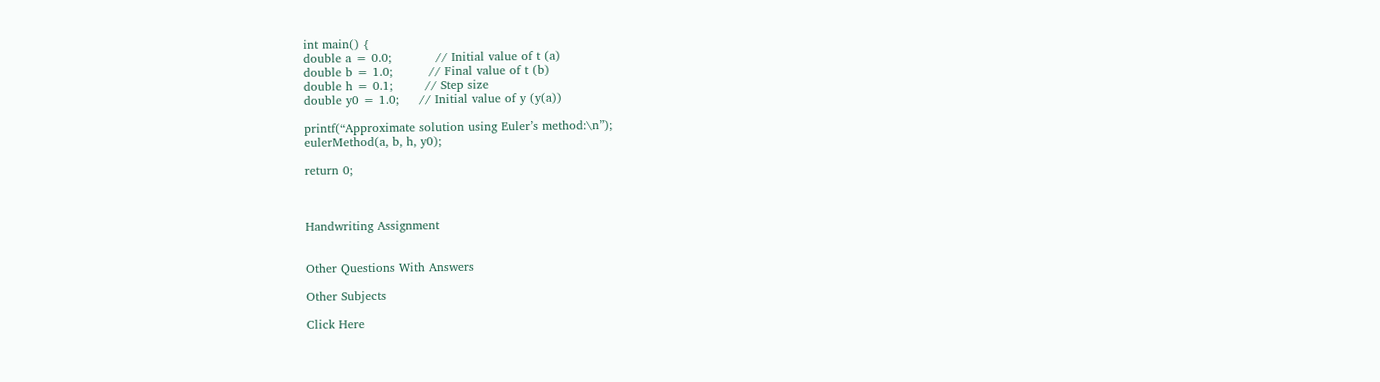int main() {
double a = 0.0;           // Initial value of t (a)
double b = 1.0;         // Final value of t (b)
double h = 0.1;        // Step size
double y0 = 1.0;     // Initial value of y (y(a))

printf(“Approximate solution using Euler’s method:\n”);
eulerMethod(a, b, h, y0);

return 0;



Handwriting Assignment


Other Questions With Answers

Other Subjects

Click Here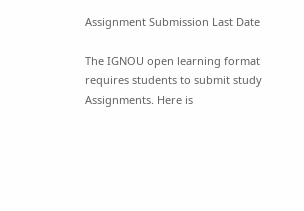Assignment Submission Last Date

The IGNOU open learning format requires students to submit study Assignments. Here is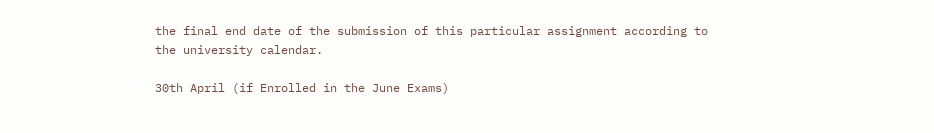the final end date of the submission of this particular assignment according to the university calendar.

30th April (if Enrolled in the June Exams)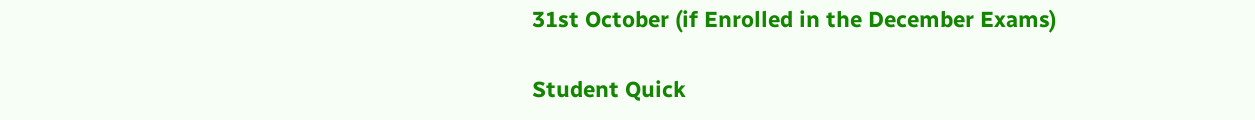31st October (if Enrolled in the December Exams)

Student Quick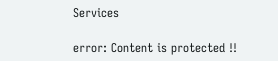Services

error: Content is protected !!